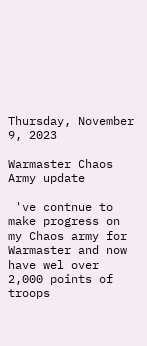Thursday, November 9, 2023

Warmaster Chaos Army update

 've contnue to make progress on my Chaos army for Warmaster and now have wel over 2,000 points of troops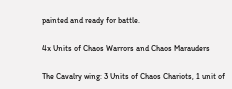painted and ready for battle.

4x Units of Chaos Warrors and Chaos Marauders

The Cavalry wing: 3 Units of Chaos Chariots, 1 unit of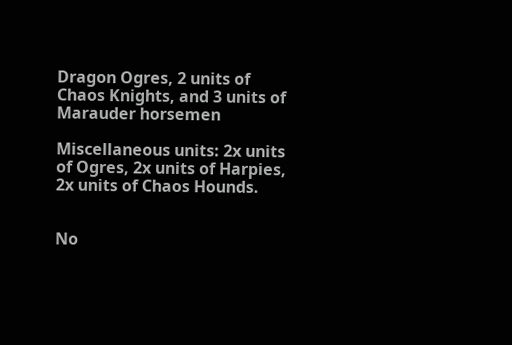Dragon Ogres, 2 units of Chaos Knights, and 3 units of Marauder horsemen

Miscellaneous units: 2x units of Ogres, 2x units of Harpies, 2x units of Chaos Hounds.


No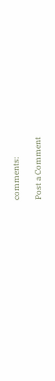comments:

Post a Comment